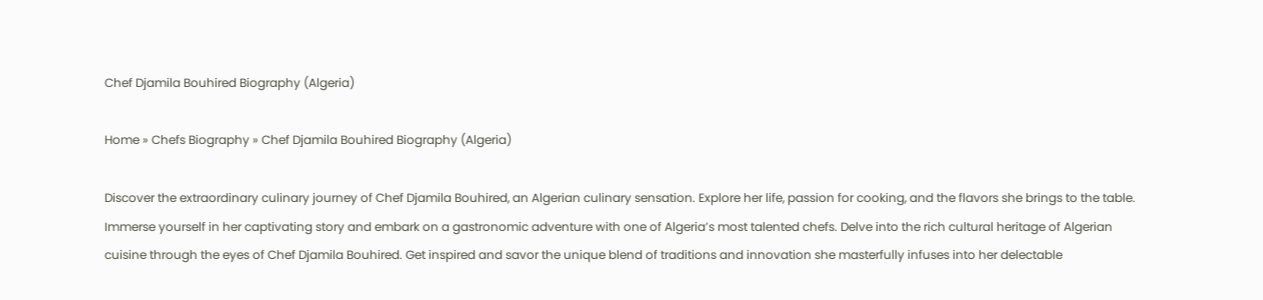Chef Djamila Bouhired Biography (Algeria)

Home » Chefs Biography » Chef Djamila Bouhired Biography (Algeria)

Discover the extraordinary culinary journey of Chef Djamila Bouhired, an Algerian culinary sensation. Explore her life, passion for cooking, and the flavors she brings to the table. Immerse yourself in her captivating story and embark on a gastronomic adventure with one of Algeria’s most talented chefs. Delve into the rich cultural heritage of Algerian cuisine through the eyes of Chef Djamila Bouhired. Get inspired and savor the unique blend of traditions and innovation she masterfully infuses into her delectable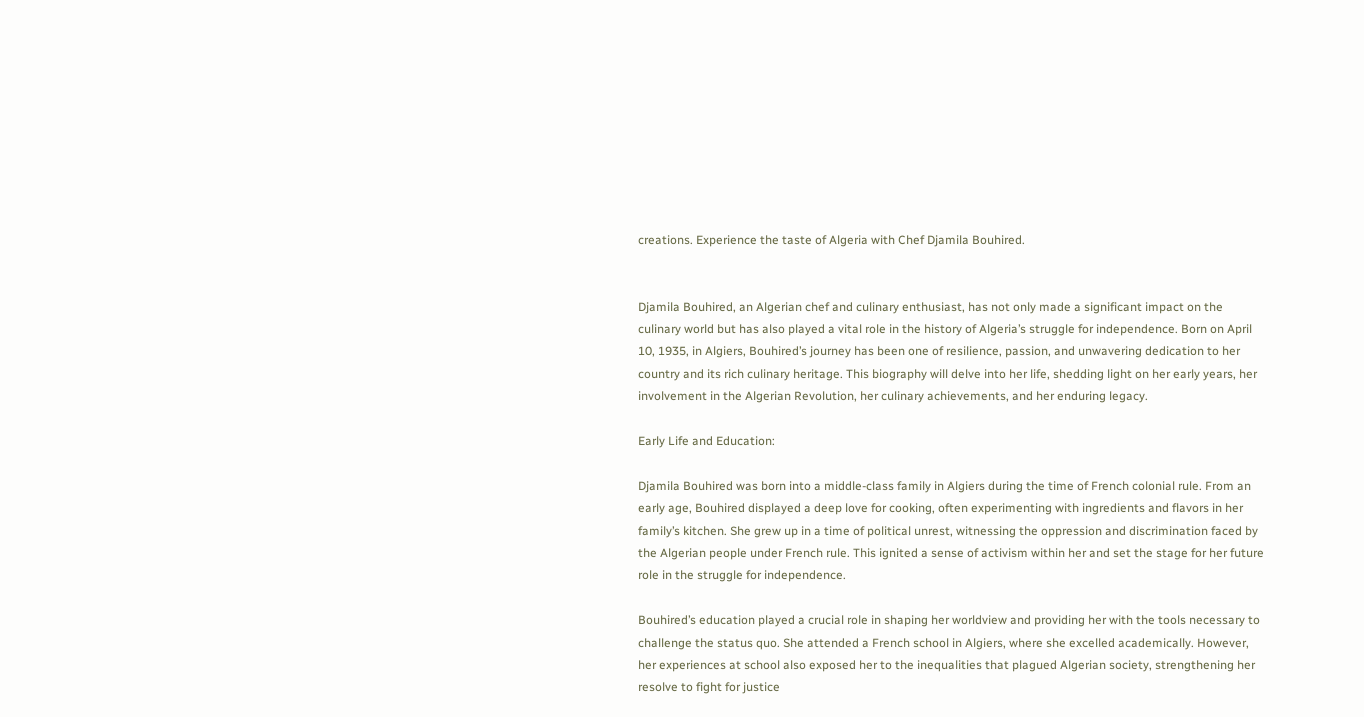creations. Experience the taste of Algeria with Chef Djamila Bouhired.


Djamila Bouhired, an Algerian chef and culinary enthusiast, has not only made a significant impact on the culinary world but has also played a vital role in the history of Algeria’s struggle for independence. Born on April 10, 1935, in Algiers, Bouhired’s journey has been one of resilience, passion, and unwavering dedication to her country and its rich culinary heritage. This biography will delve into her life, shedding light on her early years, her involvement in the Algerian Revolution, her culinary achievements, and her enduring legacy.

Early Life and Education:

Djamila Bouhired was born into a middle-class family in Algiers during the time of French colonial rule. From an early age, Bouhired displayed a deep love for cooking, often experimenting with ingredients and flavors in her family’s kitchen. She grew up in a time of political unrest, witnessing the oppression and discrimination faced by the Algerian people under French rule. This ignited a sense of activism within her and set the stage for her future role in the struggle for independence.

Bouhired’s education played a crucial role in shaping her worldview and providing her with the tools necessary to challenge the status quo. She attended a French school in Algiers, where she excelled academically. However, her experiences at school also exposed her to the inequalities that plagued Algerian society, strengthening her resolve to fight for justice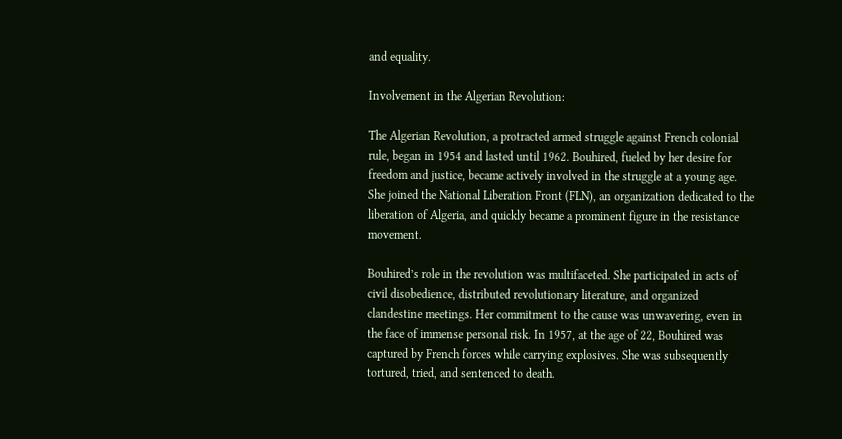and equality.

Involvement in the Algerian Revolution:

The Algerian Revolution, a protracted armed struggle against French colonial rule, began in 1954 and lasted until 1962. Bouhired, fueled by her desire for freedom and justice, became actively involved in the struggle at a young age. She joined the National Liberation Front (FLN), an organization dedicated to the liberation of Algeria, and quickly became a prominent figure in the resistance movement.

Bouhired’s role in the revolution was multifaceted. She participated in acts of civil disobedience, distributed revolutionary literature, and organized clandestine meetings. Her commitment to the cause was unwavering, even in the face of immense personal risk. In 1957, at the age of 22, Bouhired was captured by French forces while carrying explosives. She was subsequently tortured, tried, and sentenced to death.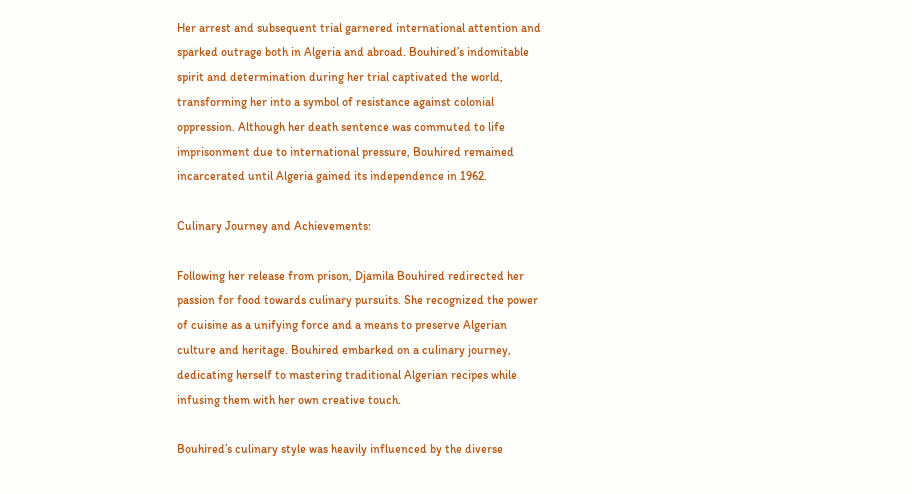Her arrest and subsequent trial garnered international attention and sparked outrage both in Algeria and abroad. Bouhired’s indomitable spirit and determination during her trial captivated the world, transforming her into a symbol of resistance against colonial oppression. Although her death sentence was commuted to life imprisonment due to international pressure, Bouhired remained incarcerated until Algeria gained its independence in 1962.

Culinary Journey and Achievements:

Following her release from prison, Djamila Bouhired redirected her passion for food towards culinary pursuits. She recognized the power of cuisine as a unifying force and a means to preserve Algerian culture and heritage. Bouhired embarked on a culinary journey, dedicating herself to mastering traditional Algerian recipes while infusing them with her own creative touch.

Bouhired’s culinary style was heavily influenced by the diverse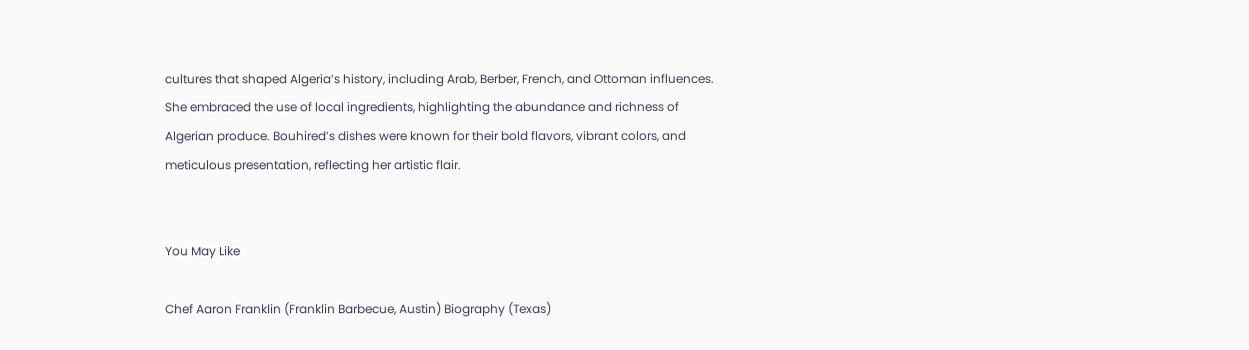cultures that shaped Algeria’s history, including Arab, Berber, French, and Ottoman influences. She embraced the use of local ingredients, highlighting the abundance and richness of Algerian produce. Bouhired’s dishes were known for their bold flavors, vibrant colors, and meticulous presentation, reflecting her artistic flair.


You May Like

Chef Aaron Franklin (Franklin Barbecue, Austin) Biography (Texas)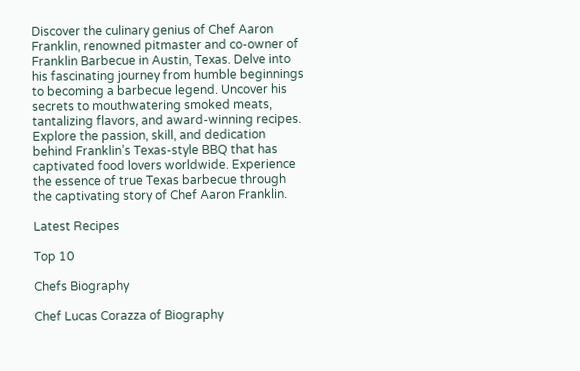Discover the culinary genius of Chef Aaron Franklin, renowned pitmaster and co-owner of Franklin Barbecue in Austin, Texas. Delve into his fascinating journey from humble beginnings to becoming a barbecue legend. Uncover his secrets to mouthwatering smoked meats, tantalizing flavors, and award-winning recipes. Explore the passion, skill, and dedication behind Franklin’s Texas-style BBQ that has captivated food lovers worldwide. Experience the essence of true Texas barbecue through the captivating story of Chef Aaron Franklin.

Latest Recipes

Top 10

Chefs Biography

Chef Lucas Corazza of Biography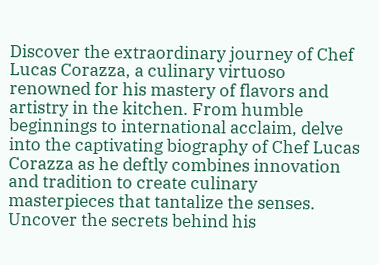Discover the extraordinary journey of Chef Lucas Corazza, a culinary virtuoso renowned for his mastery of flavors and artistry in the kitchen. From humble beginnings to international acclaim, delve into the captivating biography of Chef Lucas Corazza as he deftly combines innovation and tradition to create culinary masterpieces that tantalize the senses. Uncover the secrets behind his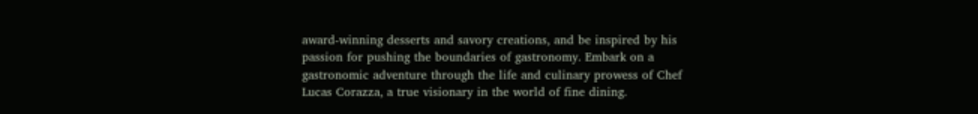award-winning desserts and savory creations, and be inspired by his passion for pushing the boundaries of gastronomy. Embark on a gastronomic adventure through the life and culinary prowess of Chef Lucas Corazza, a true visionary in the world of fine dining.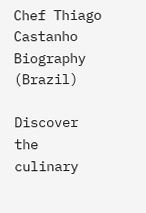Chef Thiago Castanho Biography (Brazil)

Discover the culinary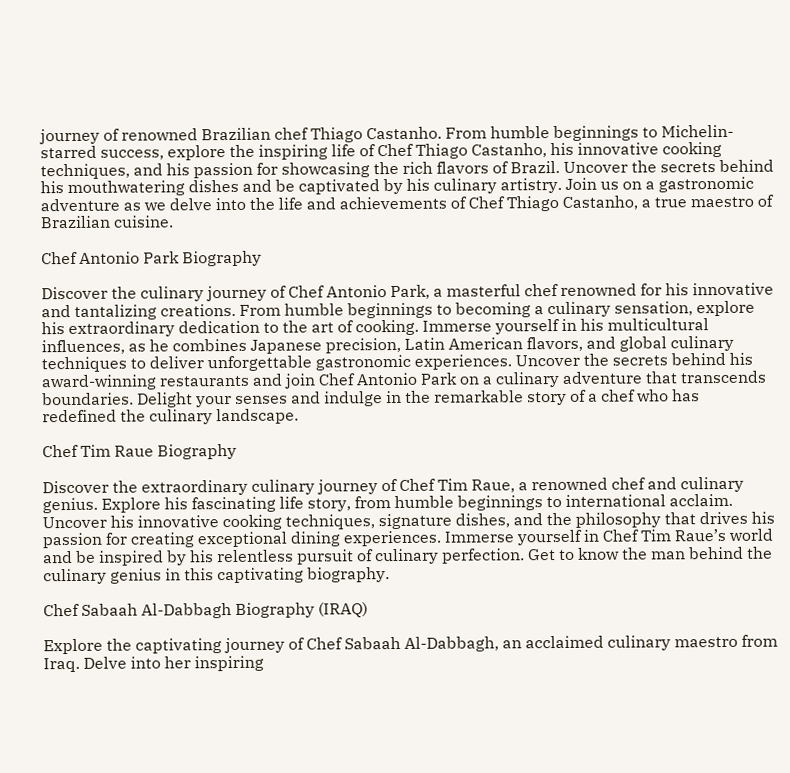journey of renowned Brazilian chef Thiago Castanho. From humble beginnings to Michelin-starred success, explore the inspiring life of Chef Thiago Castanho, his innovative cooking techniques, and his passion for showcasing the rich flavors of Brazil. Uncover the secrets behind his mouthwatering dishes and be captivated by his culinary artistry. Join us on a gastronomic adventure as we delve into the life and achievements of Chef Thiago Castanho, a true maestro of Brazilian cuisine.

Chef Antonio Park Biography

Discover the culinary journey of Chef Antonio Park, a masterful chef renowned for his innovative and tantalizing creations. From humble beginnings to becoming a culinary sensation, explore his extraordinary dedication to the art of cooking. Immerse yourself in his multicultural influences, as he combines Japanese precision, Latin American flavors, and global culinary techniques to deliver unforgettable gastronomic experiences. Uncover the secrets behind his award-winning restaurants and join Chef Antonio Park on a culinary adventure that transcends boundaries. Delight your senses and indulge in the remarkable story of a chef who has redefined the culinary landscape.

Chef Tim Raue Biography

Discover the extraordinary culinary journey of Chef Tim Raue, a renowned chef and culinary genius. Explore his fascinating life story, from humble beginnings to international acclaim. Uncover his innovative cooking techniques, signature dishes, and the philosophy that drives his passion for creating exceptional dining experiences. Immerse yourself in Chef Tim Raue’s world and be inspired by his relentless pursuit of culinary perfection. Get to know the man behind the culinary genius in this captivating biography.

Chef Sabaah Al-Dabbagh Biography (IRAQ)

Explore the captivating journey of Chef Sabaah Al-Dabbagh, an acclaimed culinary maestro from Iraq. Delve into her inspiring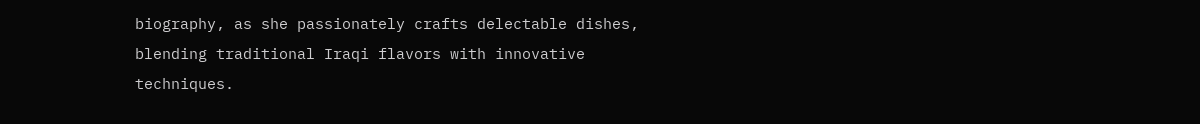biography, as she passionately crafts delectable dishes, blending traditional Iraqi flavors with innovative techniques.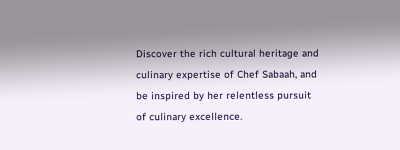Discover the rich cultural heritage and culinary expertise of Chef Sabaah, and be inspired by her relentless pursuit of culinary excellence.